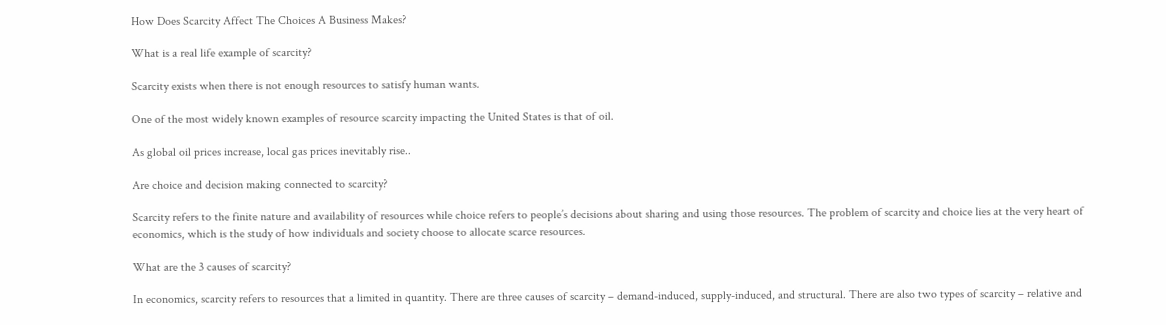How Does Scarcity Affect The Choices A Business Makes?

What is a real life example of scarcity?

Scarcity exists when there is not enough resources to satisfy human wants.

One of the most widely known examples of resource scarcity impacting the United States is that of oil.

As global oil prices increase, local gas prices inevitably rise..

Are choice and decision making connected to scarcity?

Scarcity refers to the finite nature and availability of resources while choice refers to people’s decisions about sharing and using those resources. The problem of scarcity and choice lies at the very heart of economics, which is the study of how individuals and society choose to allocate scarce resources.

What are the 3 causes of scarcity?

In economics, scarcity refers to resources that a limited in quantity. There are three causes of scarcity – demand-induced, supply-induced, and structural. There are also two types of scarcity – relative and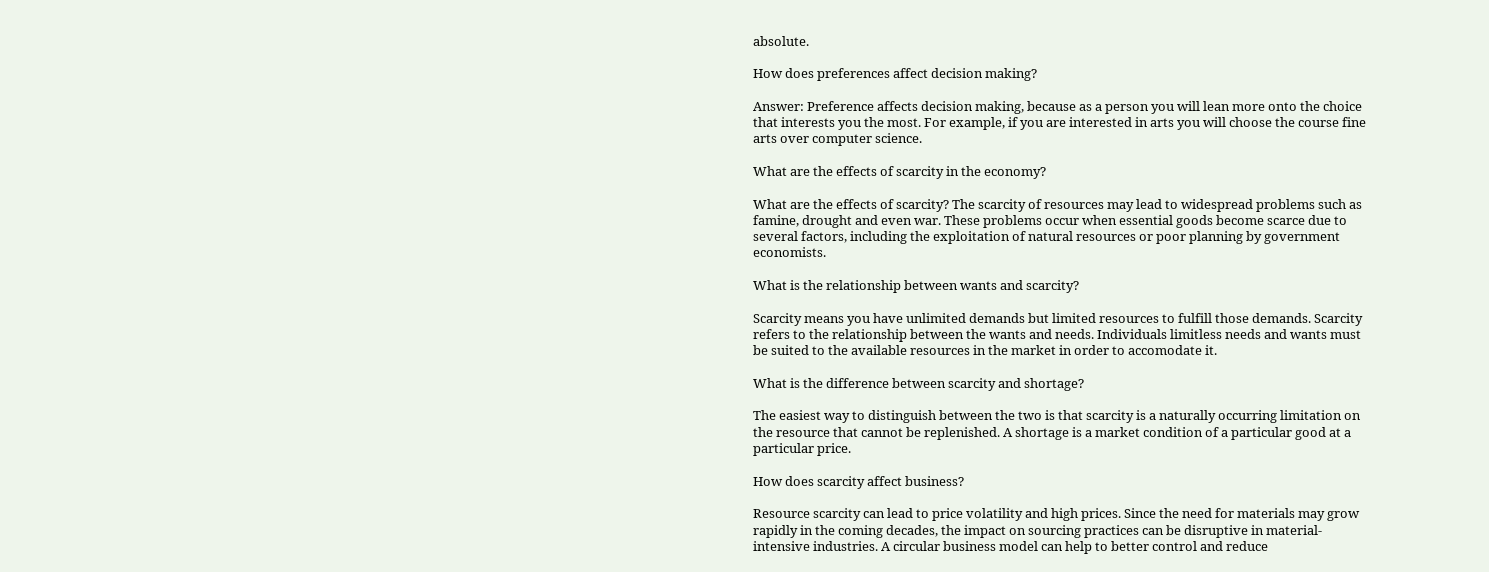absolute.

How does preferences affect decision making?

Answer: Preference affects decision making, because as a person you will lean more onto the choice that interests you the most. For example, if you are interested in arts you will choose the course fine arts over computer science.

What are the effects of scarcity in the economy?

What are the effects of scarcity? The scarcity of resources may lead to widespread problems such as famine, drought and even war. These problems occur when essential goods become scarce due to several factors, including the exploitation of natural resources or poor planning by government economists.

What is the relationship between wants and scarcity?

Scarcity means you have unlimited demands but limited resources to fulfill those demands. Scarcity refers to the relationship between the wants and needs. Individuals limitless needs and wants must be suited to the available resources in the market in order to accomodate it.

What is the difference between scarcity and shortage?

The easiest way to distinguish between the two is that scarcity is a naturally occurring limitation on the resource that cannot be replenished. A shortage is a market condition of a particular good at a particular price.

How does scarcity affect business?

Resource scarcity can lead to price volatility and high prices. Since the need for materials may grow rapidly in the coming decades, the impact on sourcing practices can be disruptive in material-intensive industries. A circular business model can help to better control and reduce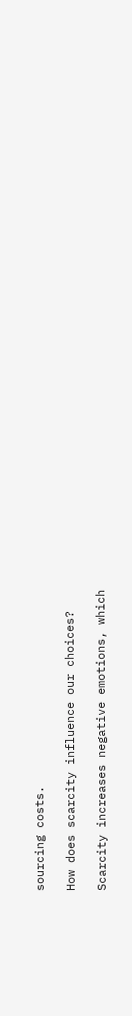sourcing costs.

How does scarcity influence our choices?

Scarcity increases negative emotions, which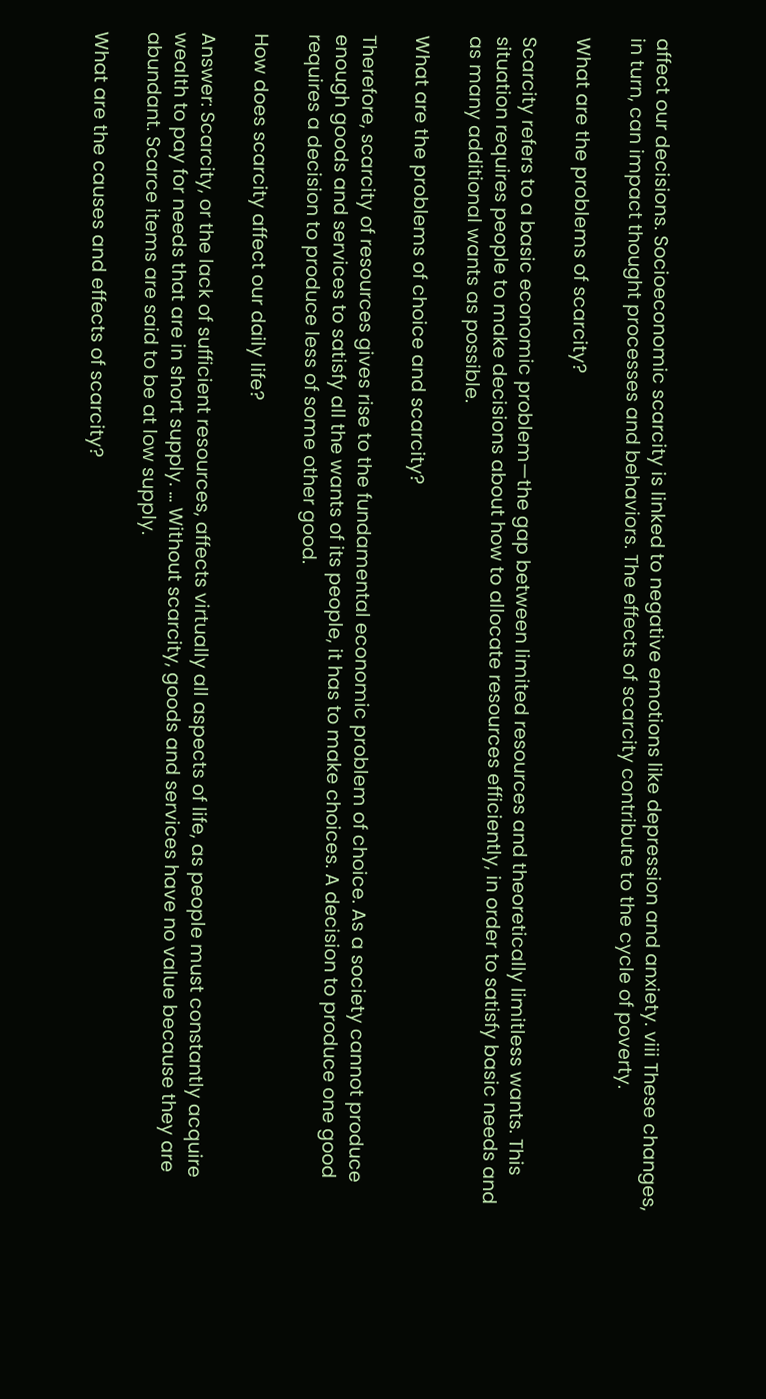affect our decisions. Socioeconomic scarcity is linked to negative emotions like depression and anxiety. viii These changes, in turn, can impact thought processes and behaviors. The effects of scarcity contribute to the cycle of poverty.

What are the problems of scarcity?

Scarcity refers to a basic economic problem—the gap between limited resources and theoretically limitless wants. This situation requires people to make decisions about how to allocate resources efficiently, in order to satisfy basic needs and as many additional wants as possible.

What are the problems of choice and scarcity?

Therefore, scarcity of resources gives rise to the fundamental economic problem of choice. As a society cannot produce enough goods and services to satisfy all the wants of its people, it has to make choices. A decision to produce one good requires a decision to produce less of some other good.

How does scarcity affect our daily life?

Answer: Scarcity, or the lack of sufficient resources, affects virtually all aspects of life, as people must constantly acquire wealth to pay for needs that are in short supply. … Without scarcity, goods and services have no value because they are abundant. Scarce items are said to be at low supply.

What are the causes and effects of scarcity?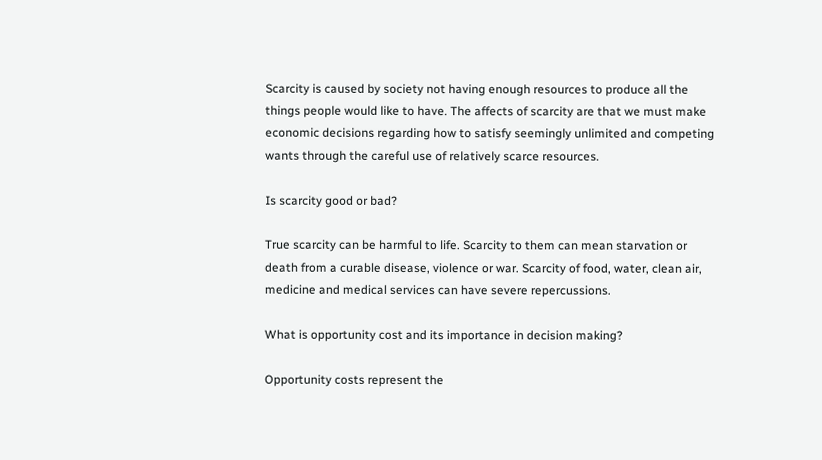Scarcity is caused by society not having enough resources to produce all the things people would like to have. The affects of scarcity are that we must make economic decisions regarding how to satisfy seemingly unlimited and competing wants through the careful use of relatively scarce resources.

Is scarcity good or bad?

True scarcity can be harmful to life. Scarcity to them can mean starvation or death from a curable disease, violence or war. Scarcity of food, water, clean air, medicine and medical services can have severe repercussions.

What is opportunity cost and its importance in decision making?

Opportunity costs represent the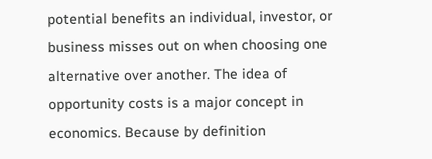potential benefits an individual, investor, or business misses out on when choosing one alternative over another. The idea of opportunity costs is a major concept in economics. Because by definition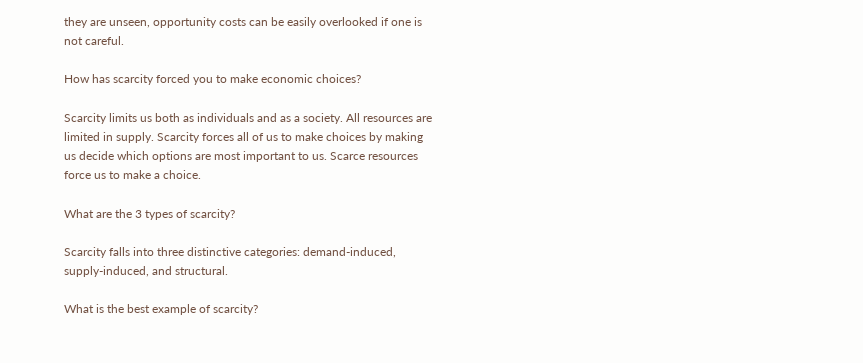they are unseen, opportunity costs can be easily overlooked if one is not careful.

How has scarcity forced you to make economic choices?

Scarcity limits us both as individuals and as a society. All resources are limited in supply. Scarcity forces all of us to make choices by making us decide which options are most important to us. Scarce resources force us to make a choice.

What are the 3 types of scarcity?

Scarcity falls into three distinctive categories: demand-induced, supply-induced, and structural.

What is the best example of scarcity?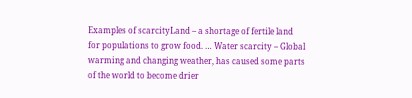Examples of scarcityLand – a shortage of fertile land for populations to grow food. … Water scarcity – Global warming and changing weather, has caused some parts of the world to become drier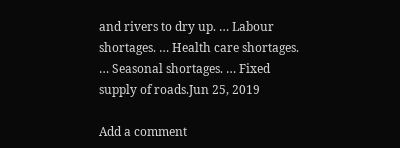and rivers to dry up. … Labour shortages. … Health care shortages. … Seasonal shortages. … Fixed supply of roads.Jun 25, 2019

Add a comment